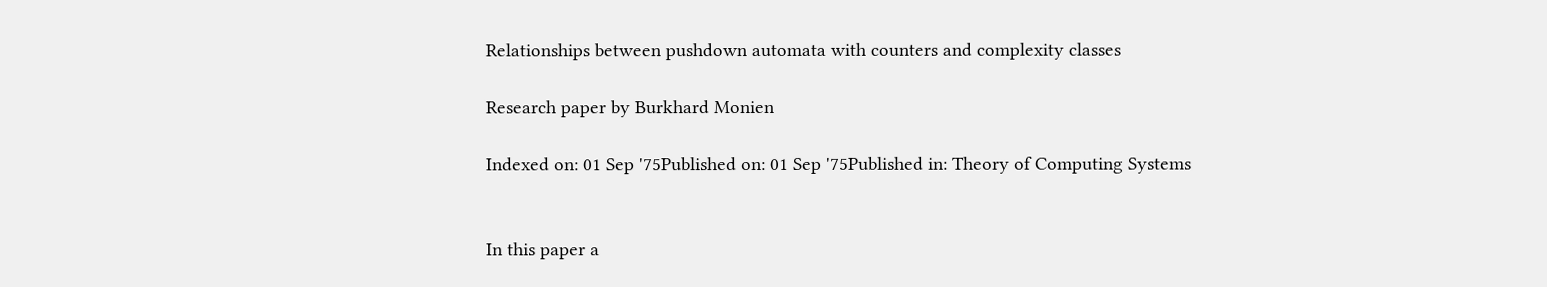Relationships between pushdown automata with counters and complexity classes

Research paper by Burkhard Monien

Indexed on: 01 Sep '75Published on: 01 Sep '75Published in: Theory of Computing Systems


In this paper a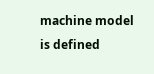machine model is defined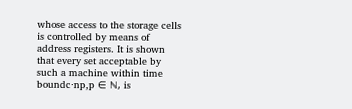whose access to the storage cells is controlled by means of address registers. It is shown that every set acceptable by such a machine within time boundc⋅np,p ∈ ℕ, is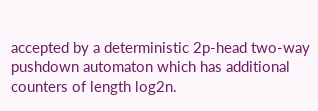accepted by a deterministic 2p-head two-way pushdown automaton which has additional counters of length log2n.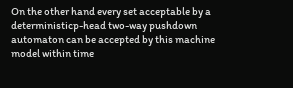On the other hand every set acceptable by a deterministicp-head two-way pushdown automaton can be accepted by this machine model within time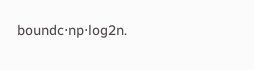boundc⋅np⋅log2n.